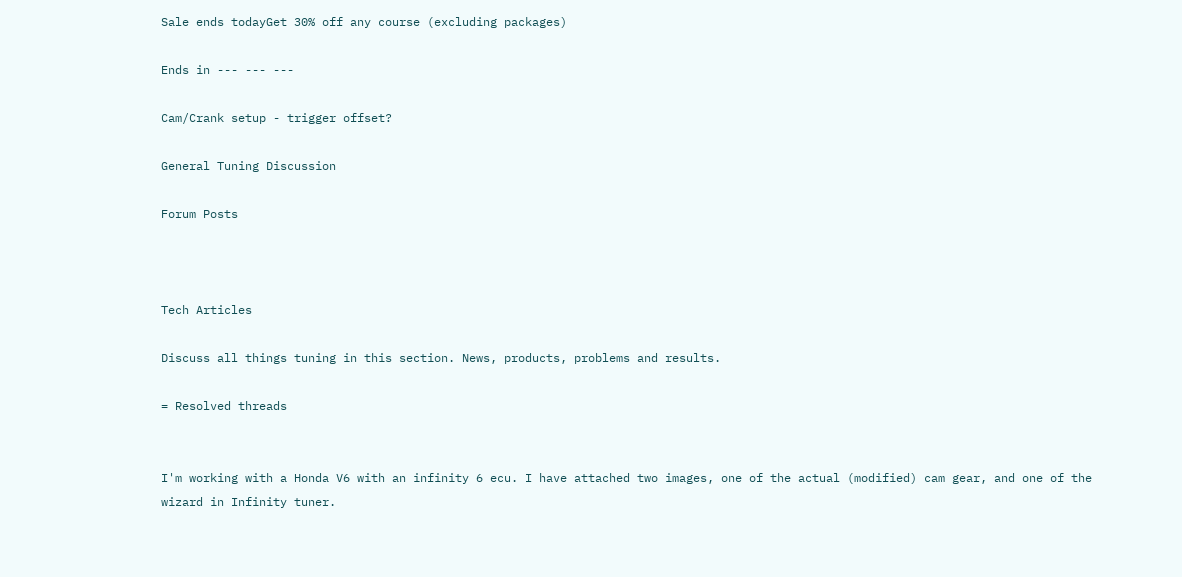Sale ends todayGet 30% off any course (excluding packages)

Ends in --- --- ---

Cam/Crank setup - trigger offset?

General Tuning Discussion

Forum Posts



Tech Articles

Discuss all things tuning in this section. News, products, problems and results.

= Resolved threads


I'm working with a Honda V6 with an infinity 6 ecu. I have attached two images, one of the actual (modified) cam gear, and one of the wizard in Infinity tuner.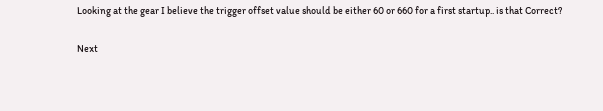Looking at the gear I believe the trigger offset value should be either 60 or 660 for a first startup.. is that Correct?

Next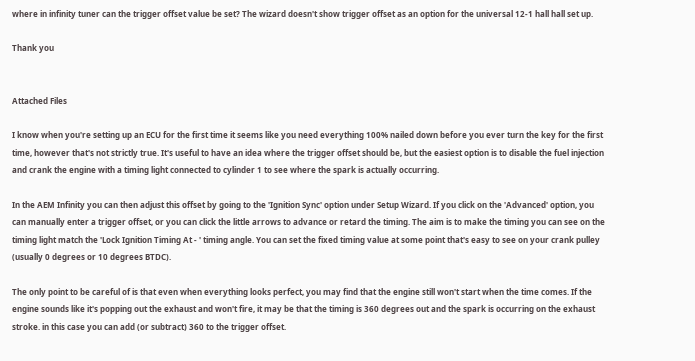where in infinity tuner can the trigger offset value be set? The wizard doesn't show trigger offset as an option for the universal 12-1 hall hall set up.

Thank you


Attached Files

I know when you're setting up an ECU for the first time it seems like you need everything 100% nailed down before you ever turn the key for the first time, however that's not strictly true. It's useful to have an idea where the trigger offset should be, but the easiest option is to disable the fuel injection and crank the engine with a timing light connected to cylinder 1 to see where the spark is actually occurring.

In the AEM Infinity you can then adjust this offset by going to the 'Ignition Sync' option under Setup Wizard. If you click on the 'Advanced' option, you can manually enter a trigger offset, or you can click the little arrows to advance or retard the timing. The aim is to make the timing you can see on the timing light match the 'Lock Ignition Timing At - ' timing angle. You can set the fixed timing value at some point that's easy to see on your crank pulley (usually 0 degrees or 10 degrees BTDC).

The only point to be careful of is that even when everything looks perfect, you may find that the engine still won't start when the time comes. If the engine sounds like it's popping out the exhaust and won't fire, it may be that the timing is 360 degrees out and the spark is occurring on the exhaust stroke. in this case you can add (or subtract) 360 to the trigger offset.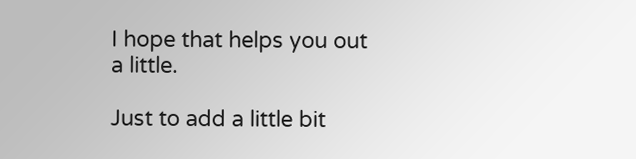I hope that helps you out a little.

Just to add a little bit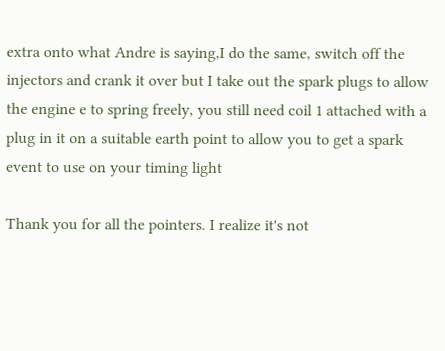extra onto what Andre is saying,I do the same, switch off the injectors and crank it over but I take out the spark plugs to allow the engine e to spring freely, you still need coil 1 attached with a plug in it on a suitable earth point to allow you to get a spark event to use on your timing light

Thank you for all the pointers. I realize it's not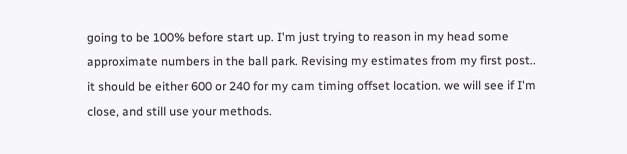going to be 100% before start up. I'm just trying to reason in my head some approximate numbers in the ball park. Revising my estimates from my first post.. it should be either 600 or 240 for my cam timing offset location. we will see if I'm close, and still use your methods.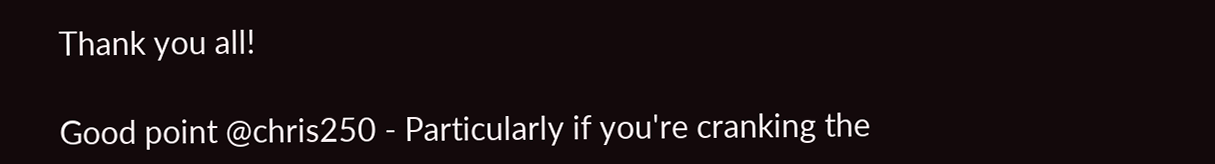Thank you all!

Good point @chris250 - Particularly if you're cranking the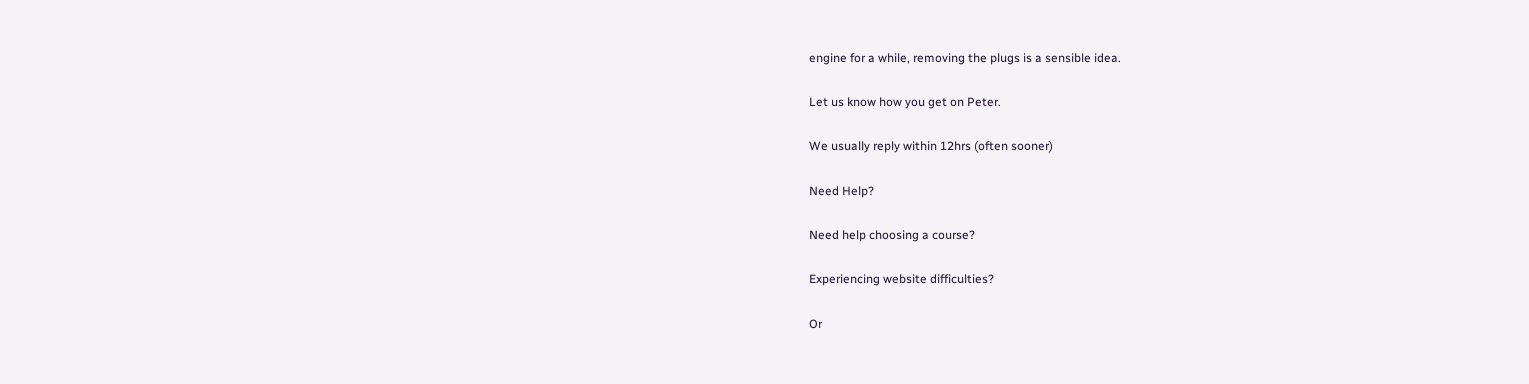engine for a while, removing the plugs is a sensible idea.

Let us know how you get on Peter.

We usually reply within 12hrs (often sooner)

Need Help?

Need help choosing a course?

Experiencing website difficulties?

Or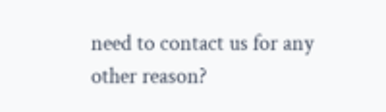need to contact us for any other reason?